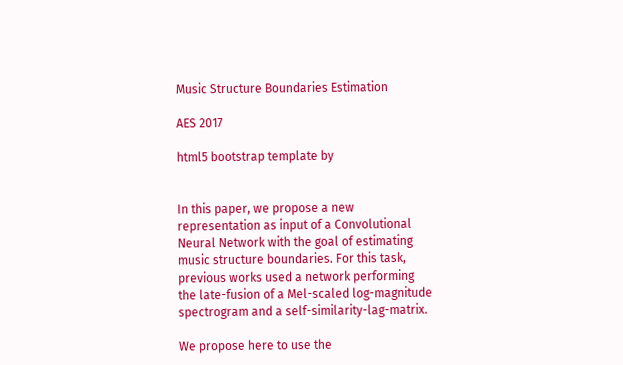Music Structure Boundaries Estimation

AES 2017

html5 bootstrap template by


In this paper, we propose a new representation as input of a Convolutional Neural Network with the goal of estimating music structure boundaries. For this task, previous works used a network performing the late-fusion of a Mel-scaled log-magnitude spectrogram and a self-similarity-lag-matrix.

We propose here to use the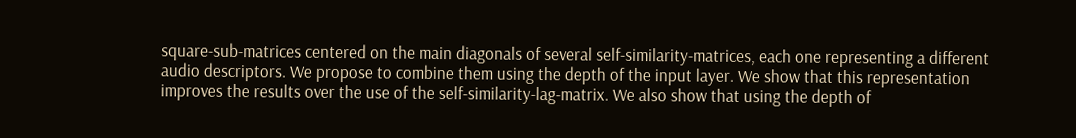square-sub-matrices centered on the main diagonals of several self-similarity-matrices, each one representing a different audio descriptors. We propose to combine them using the depth of the input layer. We show that this representation improves the results over the use of the self-similarity-lag-matrix. We also show that using the depth of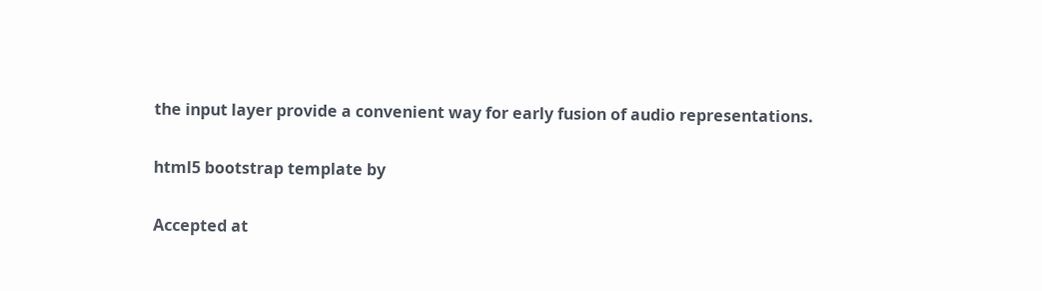the input layer provide a convenient way for early fusion of audio representations.

html5 bootstrap template by

Accepted at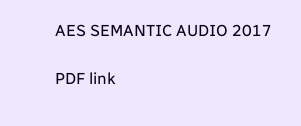AES SEMANTIC AUDIO 2017

PDF link